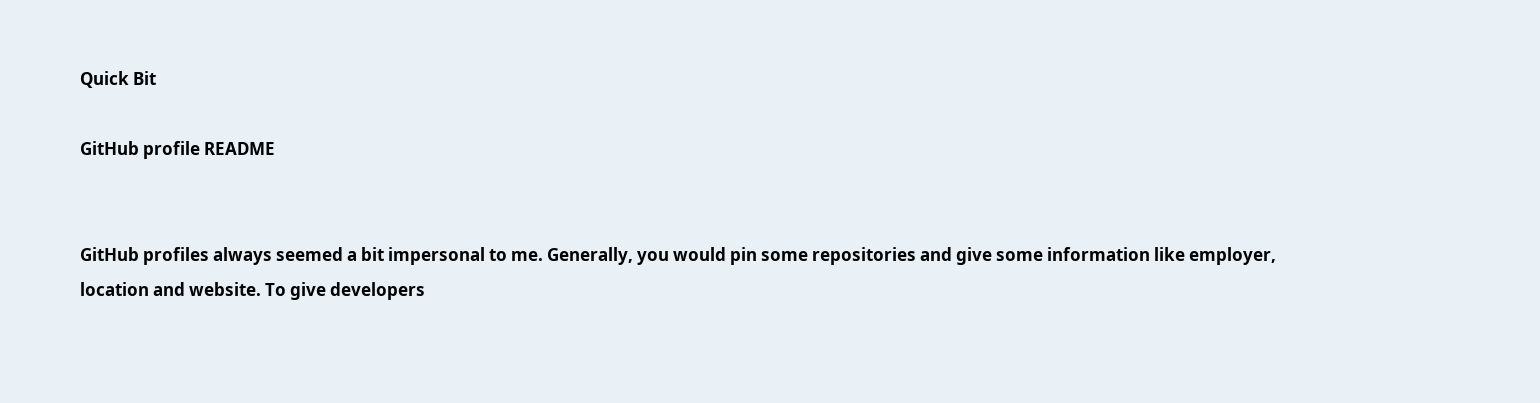Quick Bit

GitHub profile README


GitHub profiles always seemed a bit impersonal to me. Generally, you would pin some repositories and give some information like employer, location and website. To give developers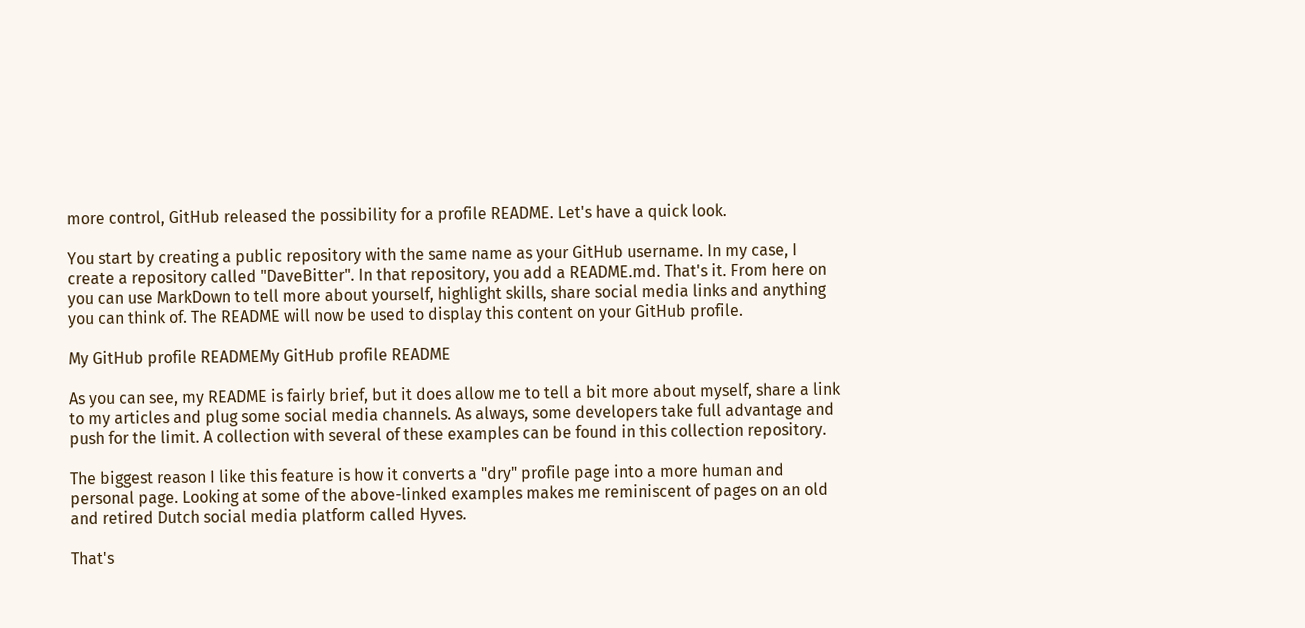more control, GitHub released the possibility for a profile README. Let's have a quick look.

You start by creating a public repository with the same name as your GitHub username. In my case, I create a repository called "DaveBitter". In that repository, you add a README.md. That's it. From here on you can use MarkDown to tell more about yourself, highlight skills, share social media links and anything you can think of. The README will now be used to display this content on your GitHub profile.

My GitHub profile READMEMy GitHub profile README

As you can see, my README is fairly brief, but it does allow me to tell a bit more about myself, share a link to my articles and plug some social media channels. As always, some developers take full advantage and push for the limit. A collection with several of these examples can be found in this collection repository.

The biggest reason I like this feature is how it converts a "dry" profile page into a more human and personal page. Looking at some of the above-linked examples makes me reminiscent of pages on an old and retired Dutch social media platform called Hyves.

That's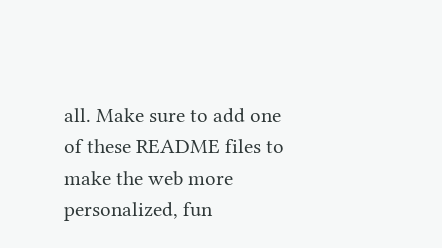all. Make sure to add one of these README files to make the web more personalized, fun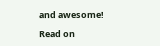and awesome!

Read on